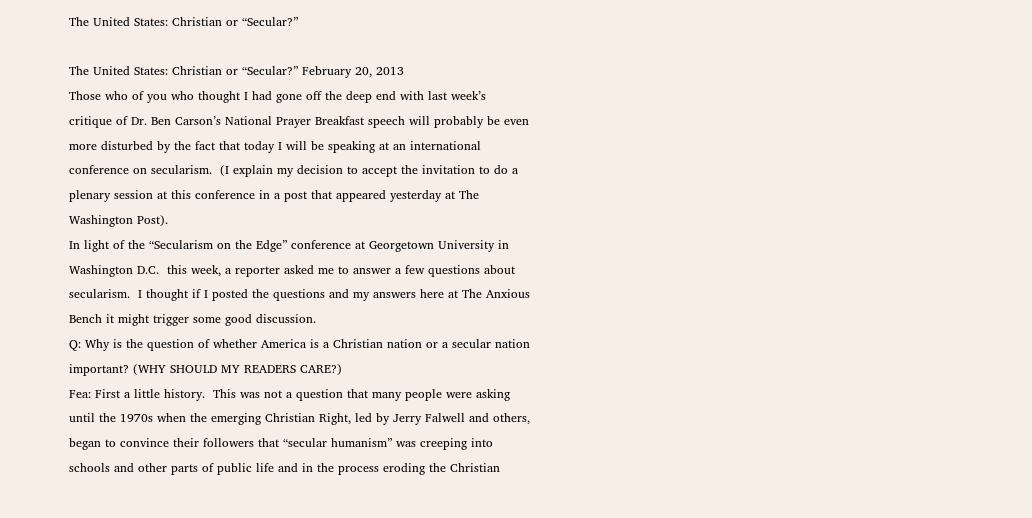The United States: Christian or “Secular?”

The United States: Christian or “Secular?” February 20, 2013
Those who of you who thought I had gone off the deep end with last week’s critique of Dr. Ben Carson’s National Prayer Breakfast speech will probably be even more disturbed by the fact that today I will be speaking at an international conference on secularism.  (I explain my decision to accept the invitation to do a plenary session at this conference in a post that appeared yesterday at The Washington Post).
In light of the “Secularism on the Edge” conference at Georgetown University in Washington D.C.  this week, a reporter asked me to answer a few questions about secularism.  I thought if I posted the questions and my answers here at The Anxious Bench it might trigger some good discussion.
Q: Why is the question of whether America is a Christian nation or a secular nation important? (WHY SHOULD MY READERS CARE?)
Fea: First a little history.  This was not a question that many people were asking until the 1970s when the emerging Christian Right, led by Jerry Falwell and others, began to convince their followers that “secular humanism” was creeping into schools and other parts of public life and in the process eroding the Christian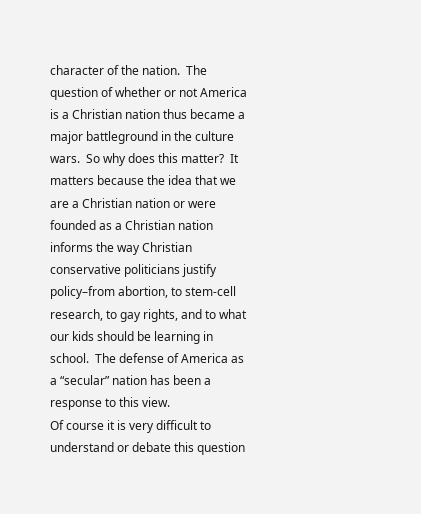character of the nation.  The question of whether or not America is a Christian nation thus became a major battleground in the culture wars.  So why does this matter?  It matters because the idea that we are a Christian nation or were founded as a Christian nation informs the way Christian conservative politicians justify policy–from abortion, to stem-cell research, to gay rights, and to what our kids should be learning in school.  The defense of America as a “secular” nation has been a response to this view.
Of course it is very difficult to understand or debate this question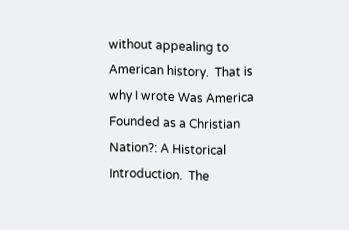without appealing to American history.  That is why I wrote Was America Founded as a Christian Nation?: A Historical Introduction.  The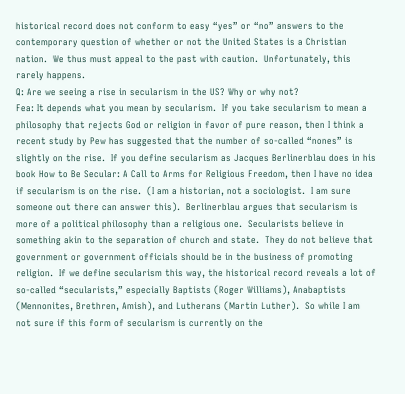historical record does not conform to easy “yes” or “no” answers to the contemporary question of whether or not the United States is a Christian nation.  We thus must appeal to the past with caution.  Unfortunately, this rarely happens.
Q: Are we seeing a rise in secularism in the US? Why or why not?
Fea: It depends what you mean by secularism.  If you take secularism to mean a philosophy that rejects God or religion in favor of pure reason, then I think a recent study by Pew has suggested that the number of so-called “nones” is slightly on the rise.  If you define secularism as Jacques Berlinerblau does in his book How to Be Secular: A Call to Arms for Religious Freedom, then I have no idea if secularism is on the rise.  (I am a historian, not a sociologist.  I am sure someone out there can answer this).  Berlinerblau argues that secularism is more of a political philosophy than a religious one.  Secularists believe in something akin to the separation of church and state.  They do not believe that government or government officials should be in the business of promoting religion.  If we define secularism this way, the historical record reveals a lot of so-called “secularists,” especially Baptists (Roger Williams), Anabaptists (Mennonites, Brethren, Amish), and Lutherans (Martin Luther).  So while I am not sure if this form of secularism is currently on the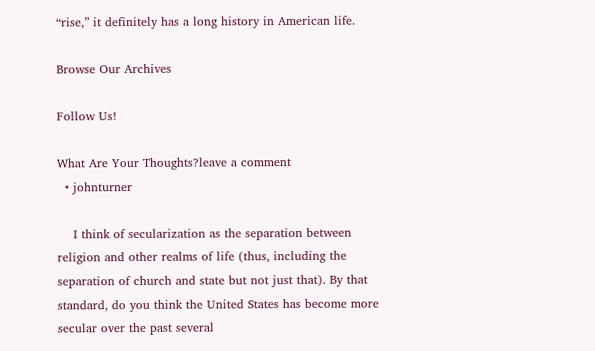“rise,” it definitely has a long history in American life.

Browse Our Archives

Follow Us!

What Are Your Thoughts?leave a comment
  • johnturner

    I think of secularization as the separation between religion and other realms of life (thus, including the separation of church and state but not just that). By that standard, do you think the United States has become more secular over the past several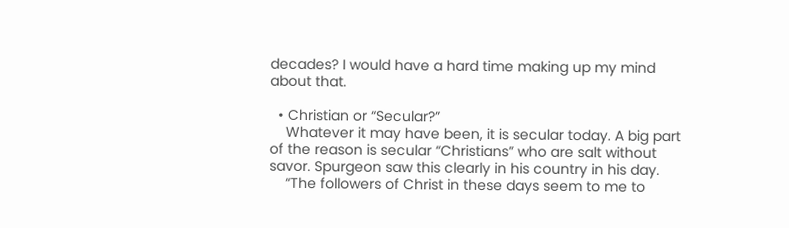decades? I would have a hard time making up my mind about that.

  • Christian or “Secular?”
    Whatever it may have been, it is secular today. A big part of the reason is secular “Christians” who are salt without savor. Spurgeon saw this clearly in his country in his day.
    “The followers of Christ in these days seem to me to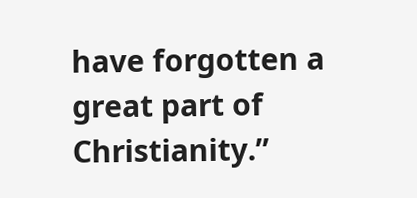have forgotten a great part of Christianity.”